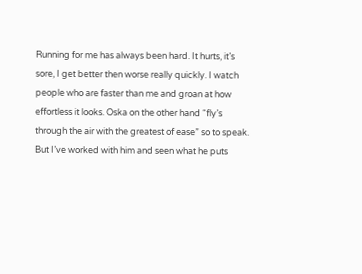Running for me has always been hard. It hurts, it’s sore, I get better then worse really quickly. I watch people who are faster than me and groan at how effortless it looks. Oska on the other hand “fly’s through the air with the greatest of ease” so to speak. But I’ve worked with him and seen what he puts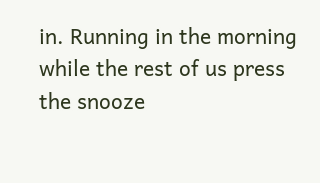in. Running in the morning while the rest of us press the snooze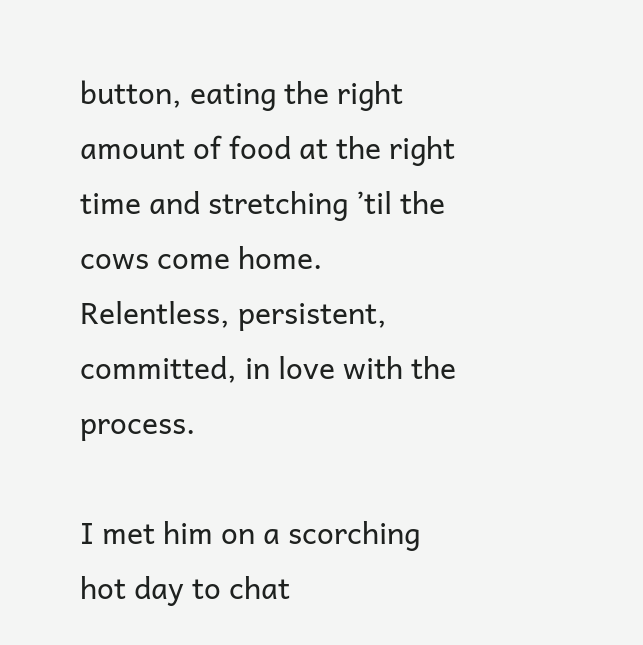button, eating the right amount of food at the right time and stretching ’til the cows come home. Relentless, persistent, committed, in love with the process.

I met him on a scorching hot day to chat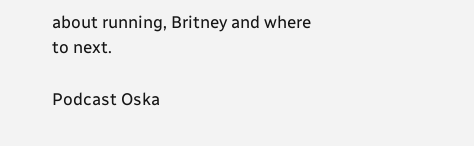about running, Britney and where to next.

Podcast Oska